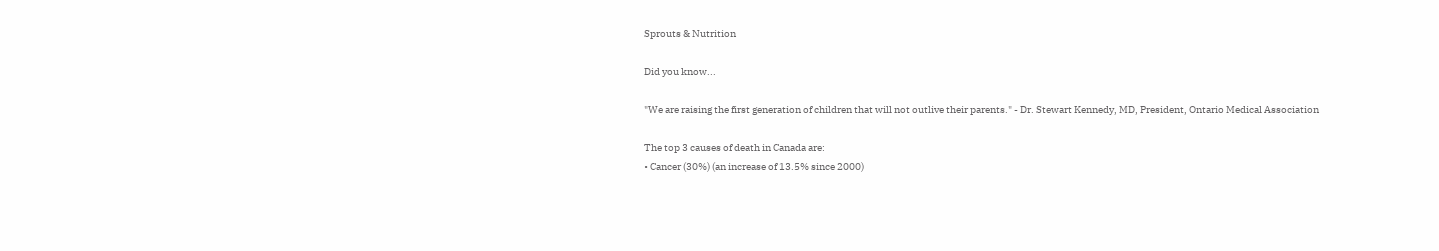Sprouts & Nutrition

Did you know...

"We are raising the first generation of children that will not outlive their parents." - Dr. Stewart Kennedy, MD, President, Ontario Medical Association

The top 3 causes of death in Canada are:
• Cancer (30%) (an increase of 13.5% since 2000)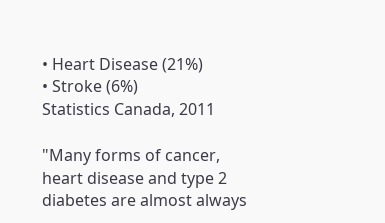• Heart Disease (21%)
• Stroke (6%)
Statistics Canada, 2011

"Many forms of cancer, heart disease and type 2 diabetes are almost always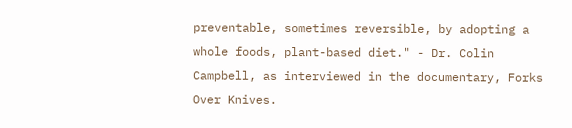preventable, sometimes reversible, by adopting a whole foods, plant-based diet." - Dr. Colin Campbell, as interviewed in the documentary, Forks Over Knives.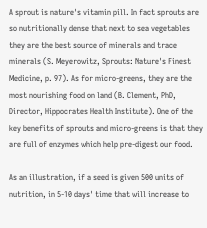A sprout is nature's vitamin pill. In fact sprouts are so nutritionally dense that next to sea vegetables they are the best source of minerals and trace minerals (S. Meyerowitz, Sprouts: Nature's Finest Medicine, p. 97). As for micro-greens, they are the most nourishing food on land (B. Clement, PhD, Director, Hippocrates Health Institute). One of the key benefits of sprouts and micro-greens is that they are full of enzymes which help pre-digest our food.

As an illustration, if a seed is given 500 units of nutrition, in 5-10 days' time that will increase to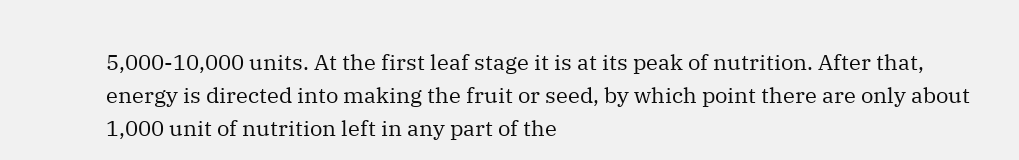5,000-10,000 units. At the first leaf stage it is at its peak of nutrition. After that, energy is directed into making the fruit or seed, by which point there are only about 1,000 unit of nutrition left in any part of the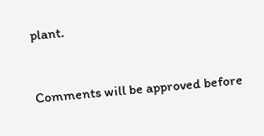plant.


Comments will be approved before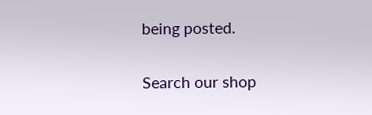being posted.

Search our shop